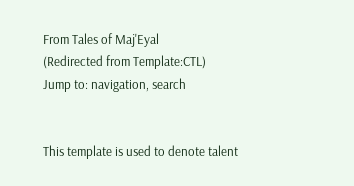From Tales of Maj'Eyal
(Redirected from Template:CTL)
Jump to: navigation, search


This template is used to denote talent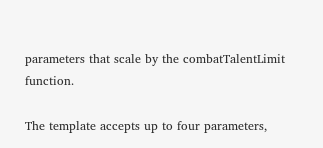parameters that scale by the combatTalentLimit function.

The template accepts up to four parameters,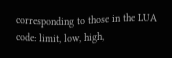corresponding to those in the LUA code: limit, low, high,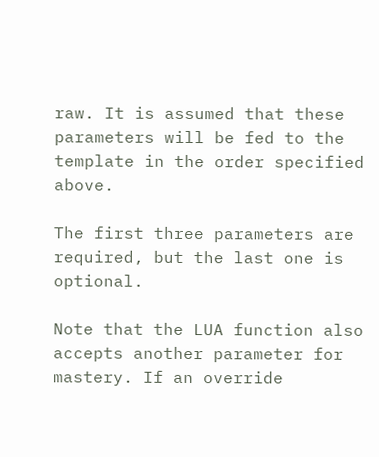raw. It is assumed that these parameters will be fed to the template in the order specified above.

The first three parameters are required, but the last one is optional.

Note that the LUA function also accepts another parameter for mastery. If an override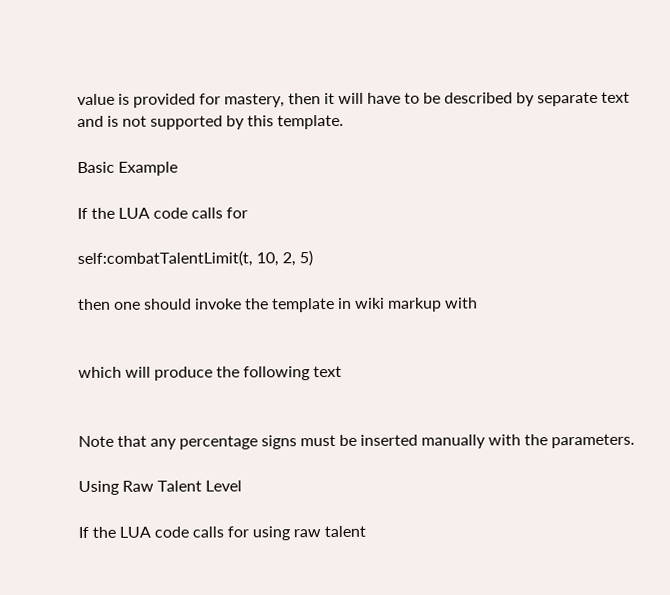value is provided for mastery, then it will have to be described by separate text and is not supported by this template.

Basic Example

If the LUA code calls for

self:combatTalentLimit(t, 10, 2, 5)

then one should invoke the template in wiki markup with


which will produce the following text


Note that any percentage signs must be inserted manually with the parameters.

Using Raw Talent Level

If the LUA code calls for using raw talent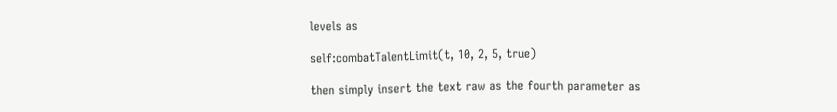levels as

self:combatTalentLimit(t, 10, 2, 5, true)

then simply insert the text raw as the fourth parameter as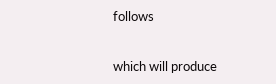follows


which will produce